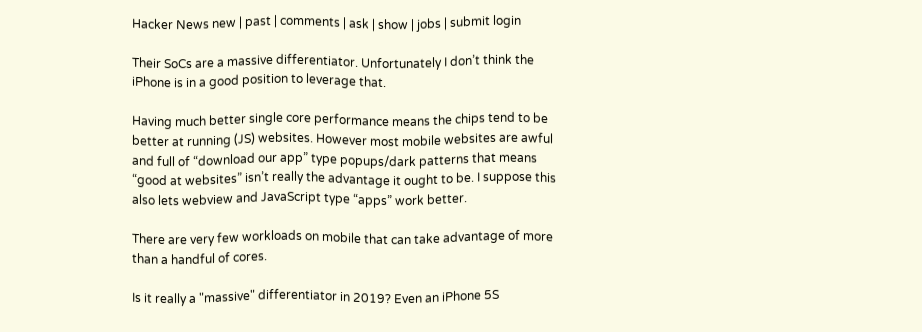Hacker News new | past | comments | ask | show | jobs | submit login

Their SoCs are a massive differentiator. Unfortunately I don’t think the iPhone is in a good position to leverage that.

Having much better single core performance means the chips tend to be better at running (JS) websites. However most mobile websites are awful and full of “download our app” type popups/dark patterns that means “good at websites” isn’t really the advantage it ought to be. I suppose this also lets webview and JavaScript type “apps” work better.

There are very few workloads on mobile that can take advantage of more than a handful of cores.

Is it really a "massive" differentiator in 2019? Even an iPhone 5S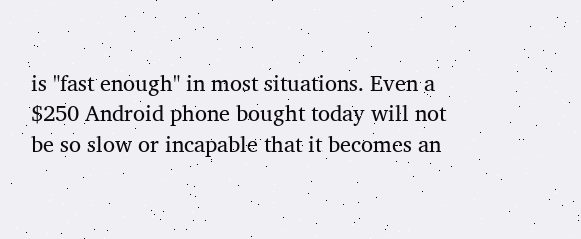is "fast enough" in most situations. Even a $250 Android phone bought today will not be so slow or incapable that it becomes an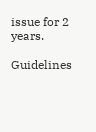issue for 2 years.

Guidelines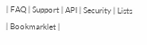| FAQ | Support | API | Security | Lists | Bookmarklet |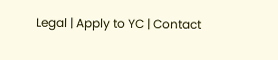Legal | Apply to YC | Contact